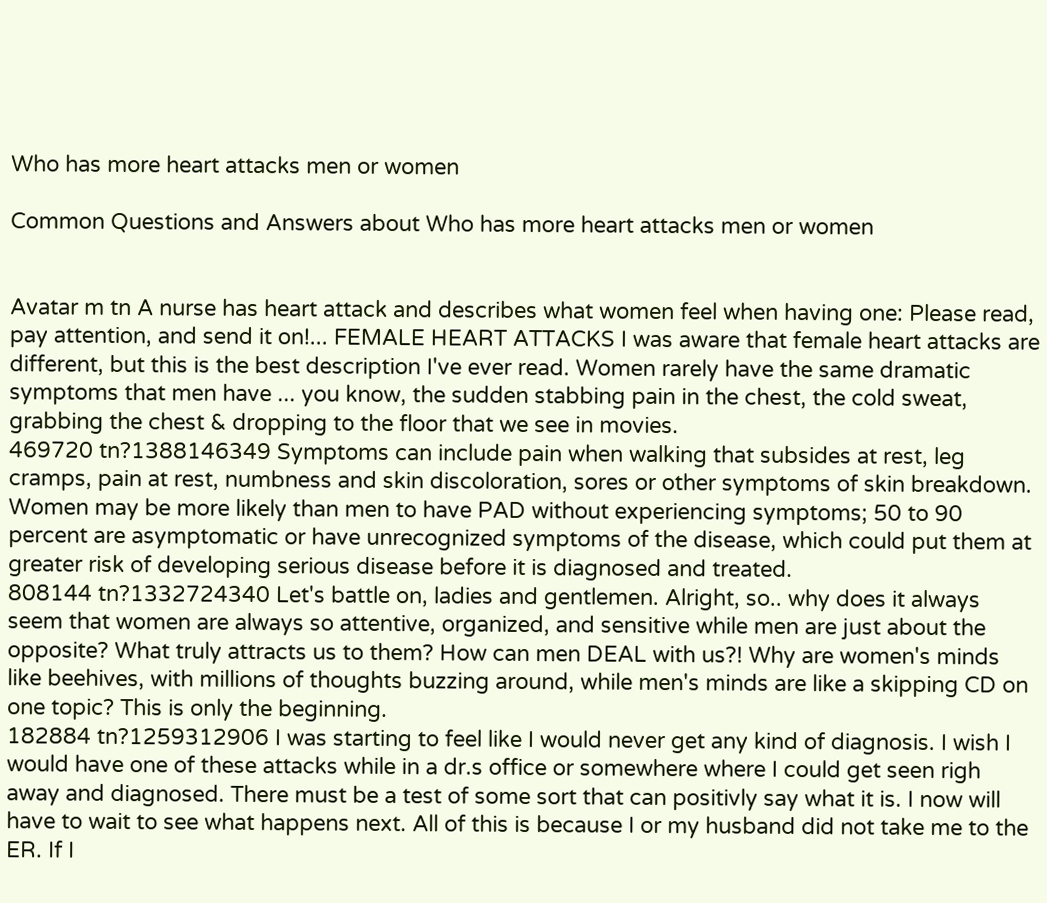Who has more heart attacks men or women

Common Questions and Answers about Who has more heart attacks men or women


Avatar m tn A nurse has heart attack and describes what women feel when having one: Please read, pay attention, and send it on!... FEMALE HEART ATTACKS I was aware that female heart attacks are different, but this is the best description I've ever read. Women rarely have the same dramatic symptoms that men have ... you know, the sudden stabbing pain in the chest, the cold sweat, grabbing the chest & dropping to the floor that we see in movies.
469720 tn?1388146349 Symptoms can include pain when walking that subsides at rest, leg cramps, pain at rest, numbness and skin discoloration, sores or other symptoms of skin breakdown. Women may be more likely than men to have PAD without experiencing symptoms; 50 to 90 percent are asymptomatic or have unrecognized symptoms of the disease, which could put them at greater risk of developing serious disease before it is diagnosed and treated.
808144 tn?1332724340 Let's battle on, ladies and gentlemen. Alright, so.. why does it always seem that women are always so attentive, organized, and sensitive while men are just about the opposite? What truly attracts us to them? How can men DEAL with us?! Why are women's minds like beehives, with millions of thoughts buzzing around, while men's minds are like a skipping CD on one topic? This is only the beginning.
182884 tn?1259312906 I was starting to feel like I would never get any kind of diagnosis. I wish I would have one of these attacks while in a dr.s office or somewhere where I could get seen righ away and diagnosed. There must be a test of some sort that can positivly say what it is. I now will have to wait to see what happens next. All of this is because I or my husband did not take me to the ER. If I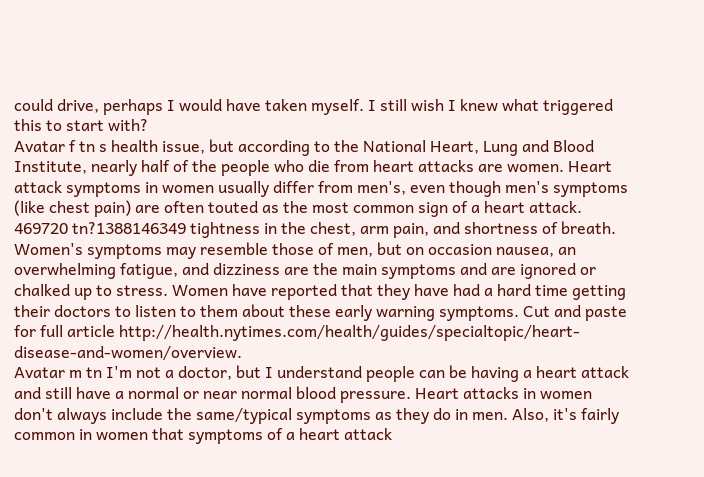could drive, perhaps I would have taken myself. I still wish I knew what triggered this to start with?
Avatar f tn s health issue, but according to the National Heart, Lung and Blood Institute, nearly half of the people who die from heart attacks are women. Heart attack symptoms in women usually differ from men's, even though men's symptoms (like chest pain) are often touted as the most common sign of a heart attack.
469720 tn?1388146349 tightness in the chest, arm pain, and shortness of breath. Women's symptoms may resemble those of men, but on occasion nausea, an overwhelming fatigue, and dizziness are the main symptoms and are ignored or chalked up to stress. Women have reported that they have had a hard time getting their doctors to listen to them about these early warning symptoms. Cut and paste for full article http://health.nytimes.com/health/guides/specialtopic/heart-disease-and-women/overview.
Avatar m tn I'm not a doctor, but I understand people can be having a heart attack and still have a normal or near normal blood pressure. Heart attacks in women don't always include the same/typical symptoms as they do in men. Also, it's fairly common in women that symptoms of a heart attack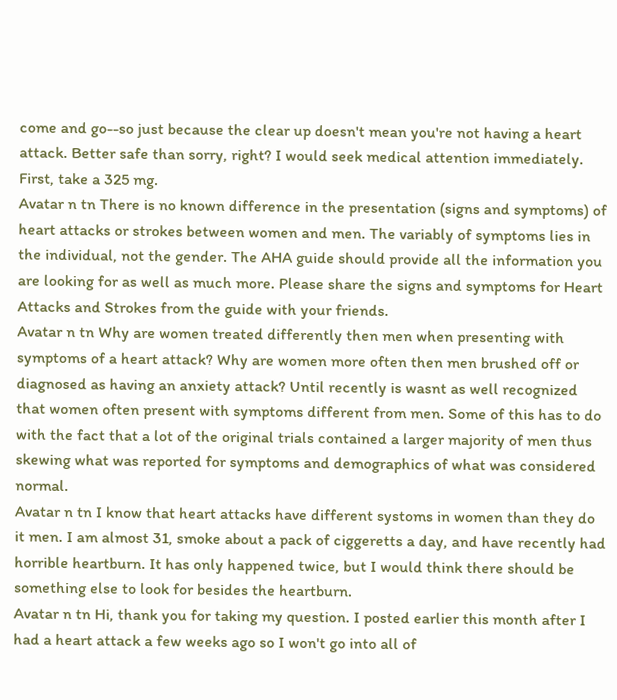come and go--so just because the clear up doesn't mean you're not having a heart attack. Better safe than sorry, right? I would seek medical attention immediately. First, take a 325 mg.
Avatar n tn There is no known difference in the presentation (signs and symptoms) of heart attacks or strokes between women and men. The variably of symptoms lies in the individual, not the gender. The AHA guide should provide all the information you are looking for as well as much more. Please share the signs and symptoms for Heart Attacks and Strokes from the guide with your friends.
Avatar n tn Why are women treated differently then men when presenting with symptoms of a heart attack? Why are women more often then men brushed off or diagnosed as having an anxiety attack? Until recently is wasnt as well recognized that women often present with symptoms different from men. Some of this has to do with the fact that a lot of the original trials contained a larger majority of men thus skewing what was reported for symptoms and demographics of what was considered normal.
Avatar n tn I know that heart attacks have different systoms in women than they do it men. I am almost 31, smoke about a pack of ciggeretts a day, and have recently had horrible heartburn. It has only happened twice, but I would think there should be something else to look for besides the heartburn.
Avatar n tn Hi, thank you for taking my question. I posted earlier this month after I had a heart attack a few weeks ago so I won't go into all of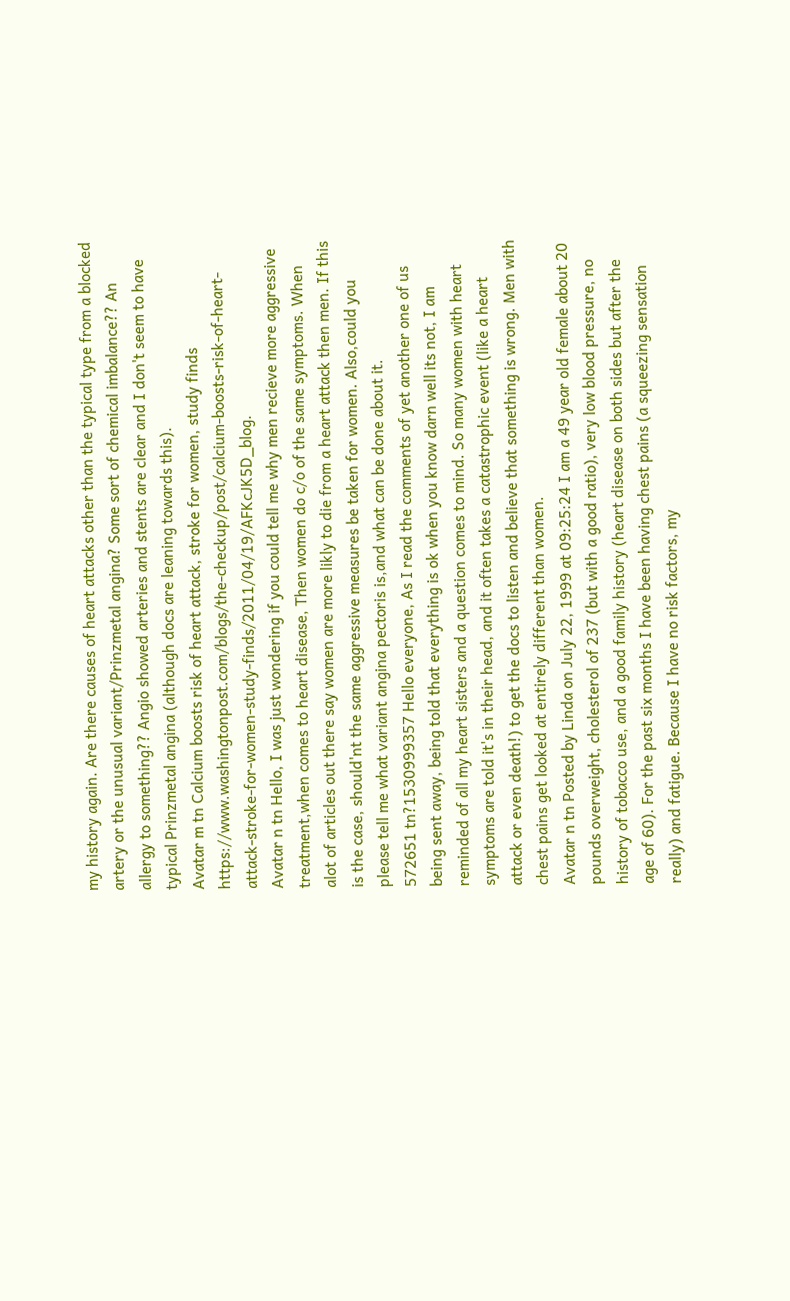my history again. Are there causes of heart attacks other than the typical type from a blocked artery or the unusual variant/Prinzmetal angina? Some sort of chemical imbalance?? An allergy to something?? Angio showed arteries and stents are clear and I don't seem to have typical Prinzmetal angina (although docs are leaning towards this).
Avatar m tn Calcium boosts risk of heart attack, stroke for women, study finds https://www.washingtonpost.com/blogs/the-checkup/post/calcium-boosts-risk-of-heart-attack-stroke-for-women-study-finds/2011/04/19/AFKcJK5D_blog.
Avatar n tn Hello, I was just wondering if you could tell me why men recieve more aggressive treatment,when comes to heart disease, Then women do c/o of the same symptoms. When alot of articles out there say women are more likly to die from a heart attack then men. If this is the case, should'nt the same aggressive measures be taken for women. Also,could you please tell me what variant angina pectoris is,and what can be done about it.
572651 tn?1530999357 Hello everyone, As I read the comments of yet another one of us being sent away, being told that everything is ok when you know darn well its not, I am reminded of all my heart sisters and a question comes to mind. So many women with heart symptoms are told it's in their head, and it often takes a catastrophic event (like a heart attack or even death!) to get the docs to listen and believe that something is wrong. Men with chest pains get looked at entirely different than women.
Avatar n tn Posted by Linda on July 22, 1999 at 09:25:24 I am a 49 year old female about 20 pounds overweight, cholesterol of 237 (but with a good ratio), very low blood pressure, no history of tobacco use, and a good family history (heart disease on both sides but after the age of 60). For the past six months I have been having chest pains (a squeezing sensation really) and fatigue. Because I have no risk factors, my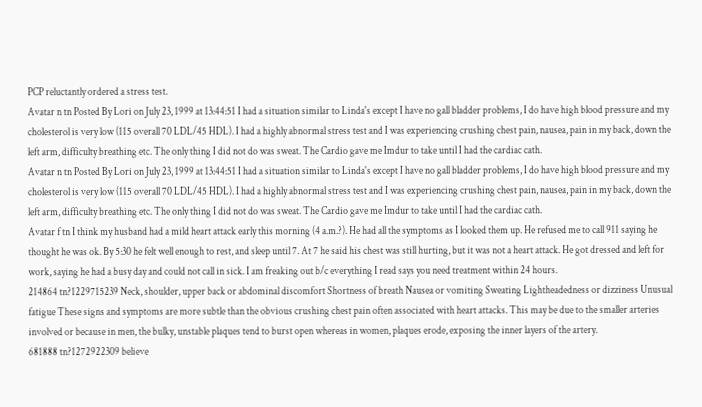PCP reluctantly ordered a stress test.
Avatar n tn Posted By Lori on July 23, 1999 at 13:44:51 I had a situation similar to Linda's except I have no gall bladder problems, I do have high blood pressure and my cholesterol is very low (115 overall 70 LDL/45 HDL). I had a highly abnormal stress test and I was experiencing crushing chest pain, nausea, pain in my back, down the left arm, difficulty breathing etc. The only thing I did not do was sweat. The Cardio gave me Imdur to take until I had the cardiac cath.
Avatar n tn Posted By Lori on July 23, 1999 at 13:44:51 I had a situation similar to Linda's except I have no gall bladder problems, I do have high blood pressure and my cholesterol is very low (115 overall 70 LDL/45 HDL). I had a highly abnormal stress test and I was experiencing crushing chest pain, nausea, pain in my back, down the left arm, difficulty breathing etc. The only thing I did not do was sweat. The Cardio gave me Imdur to take until I had the cardiac cath.
Avatar f tn I think my husband had a mild heart attack early this morning (4 a.m.?). He had all the symptoms as I looked them up. He refused me to call 911 saying he thought he was ok. By 5:30 he felt well enough to rest, and sleep until 7. At 7 he said his chest was still hurting, but it was not a heart attack. He got dressed and left for work, saying he had a busy day and could not call in sick. I am freaking out b/c everything I read says you need treatment within 24 hours.
214864 tn?1229715239 Neck, shoulder, upper back or abdominal discomfort Shortness of breath Nausea or vomiting Sweating Lightheadedness or dizziness Unusual fatigue These signs and symptoms are more subtle than the obvious crushing chest pain often associated with heart attacks. This may be due to the smaller arteries involved or because in men, the bulky, unstable plaques tend to burst open whereas in women, plaques erode, exposing the inner layers of the artery.
681888 tn?1272922309 believe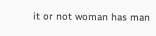it or not woman has man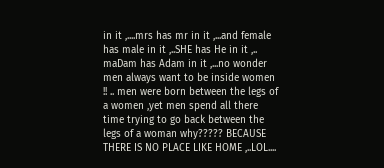in it ,....mrs has mr in it ,...and female has male in it ,..SHE has He in it ,.. maDam has Adam in it ,...no wonder men always want to be inside women !! .. men were born between the legs of a women ,yet men spend all there time trying to go back between the legs of a woman why????? BECAUSE THERE IS NO PLACE LIKE HOME ,..LOL....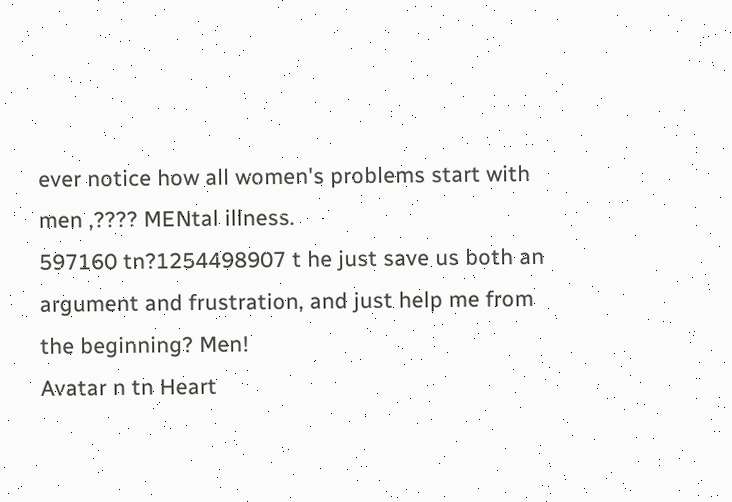ever notice how all women's problems start with men ,???? MENtal illness.
597160 tn?1254498907 t he just save us both an argument and frustration, and just help me from the beginning? Men!
Avatar n tn Heart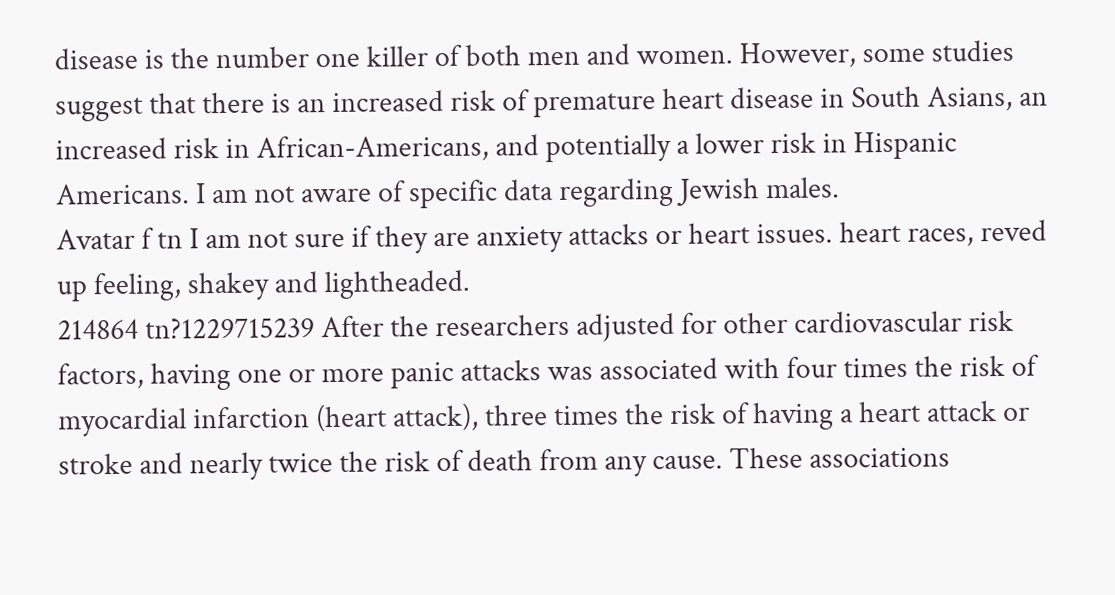disease is the number one killer of both men and women. However, some studies suggest that there is an increased risk of premature heart disease in South Asians, an increased risk in African-Americans, and potentially a lower risk in Hispanic Americans. I am not aware of specific data regarding Jewish males.
Avatar f tn I am not sure if they are anxiety attacks or heart issues. heart races, reved up feeling, shakey and lightheaded.
214864 tn?1229715239 After the researchers adjusted for other cardiovascular risk factors, having one or more panic attacks was associated with four times the risk of myocardial infarction (heart attack), three times the risk of having a heart attack or stroke and nearly twice the risk of death from any cause. These associations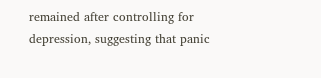remained after controlling for depression, suggesting that panic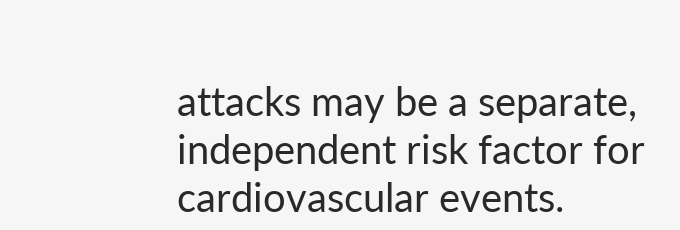attacks may be a separate, independent risk factor for cardiovascular events.